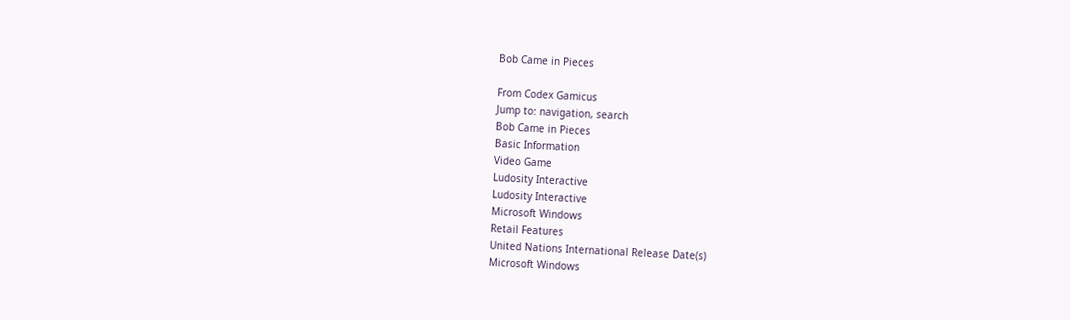Bob Came in Pieces

From Codex Gamicus
Jump to: navigation, search
Bob Came in Pieces
Basic Information
Video Game
Ludosity Interactive
Ludosity Interactive
Microsoft Windows
Retail Features
United Nations International Release Date(s)
Microsoft Windows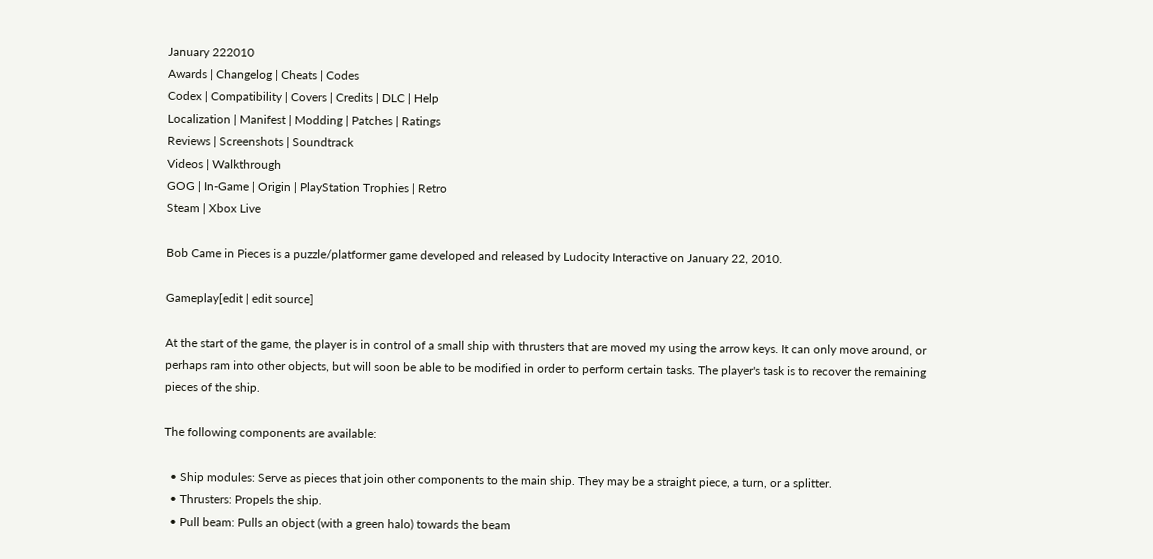January 222010
Awards | Changelog | Cheats | Codes
Codex | Compatibility | Covers | Credits | DLC | Help
Localization | Manifest | Modding | Patches | Ratings
Reviews | Screenshots | Soundtrack
Videos | Walkthrough
GOG | In-Game | Origin | PlayStation Trophies | Retro
Steam | Xbox Live

Bob Came in Pieces is a puzzle/platformer game developed and released by Ludocity Interactive on January 22, 2010.

Gameplay[edit | edit source]

At the start of the game, the player is in control of a small ship with thrusters that are moved my using the arrow keys. It can only move around, or perhaps ram into other objects, but will soon be able to be modified in order to perform certain tasks. The player's task is to recover the remaining pieces of the ship.

The following components are available:

  • Ship modules: Serve as pieces that join other components to the main ship. They may be a straight piece, a turn, or a splitter.
  • Thrusters: Propels the ship.
  • Pull beam: Pulls an object (with a green halo) towards the beam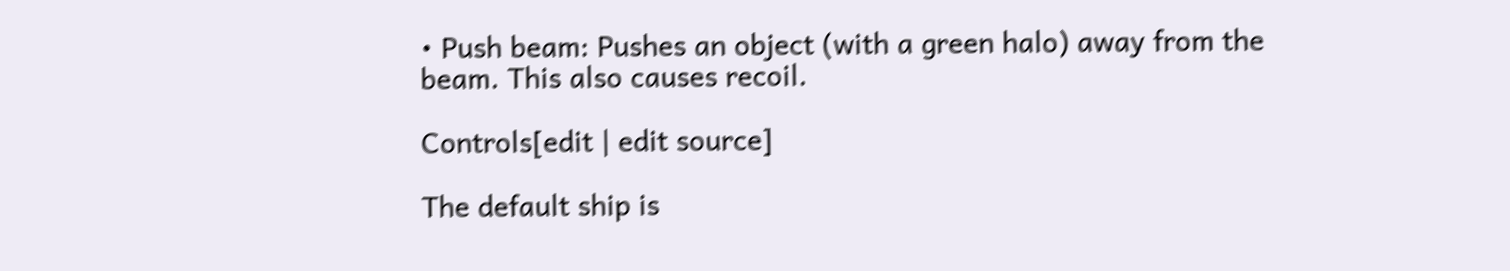• Push beam: Pushes an object (with a green halo) away from the beam. This also causes recoil.

Controls[edit | edit source]

The default ship is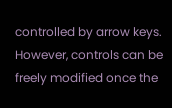controlled by arrow keys. However, controls can be freely modified once the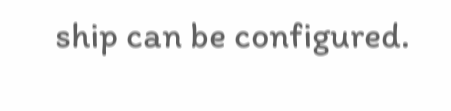ship can be configured.